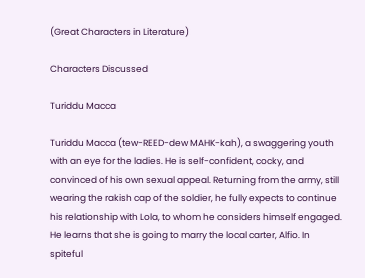(Great Characters in Literature)

Characters Discussed

Turiddu Macca

Turiddu Macca (tew-REED-dew MAHK-kah), a swaggering youth with an eye for the ladies. He is self-confident, cocky, and convinced of his own sexual appeal. Returning from the army, still wearing the rakish cap of the soldier, he fully expects to continue his relationship with Lola, to whom he considers himself engaged. He learns that she is going to marry the local carter, Alfio. In spiteful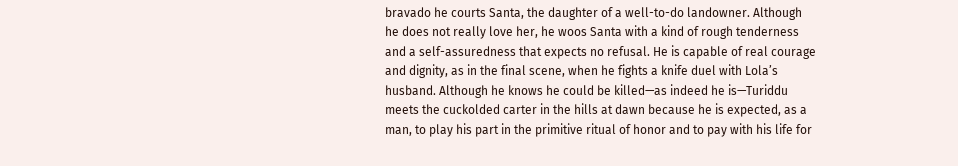bravado he courts Santa, the daughter of a well-to-do landowner. Although he does not really love her, he woos Santa with a kind of rough tenderness and a self-assuredness that expects no refusal. He is capable of real courage and dignity, as in the final scene, when he fights a knife duel with Lola’s husband. Although he knows he could be killed—as indeed he is—Turiddu meets the cuckolded carter in the hills at dawn because he is expected, as a man, to play his part in the primitive ritual of honor and to pay with his life for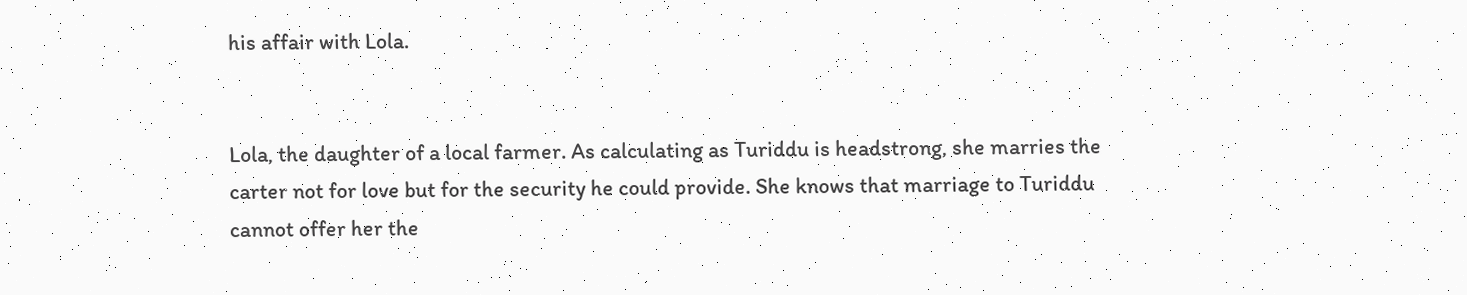his affair with Lola.


Lola, the daughter of a local farmer. As calculating as Turiddu is headstrong, she marries the carter not for love but for the security he could provide. She knows that marriage to Turiddu cannot offer her the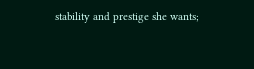stability and prestige she wants;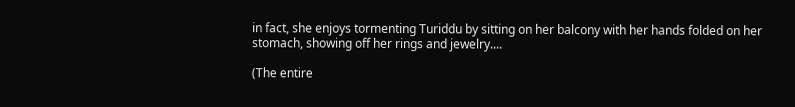in fact, she enjoys tormenting Turiddu by sitting on her balcony with her hands folded on her stomach, showing off her rings and jewelry....

(The entire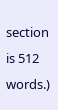section is 512 words.)